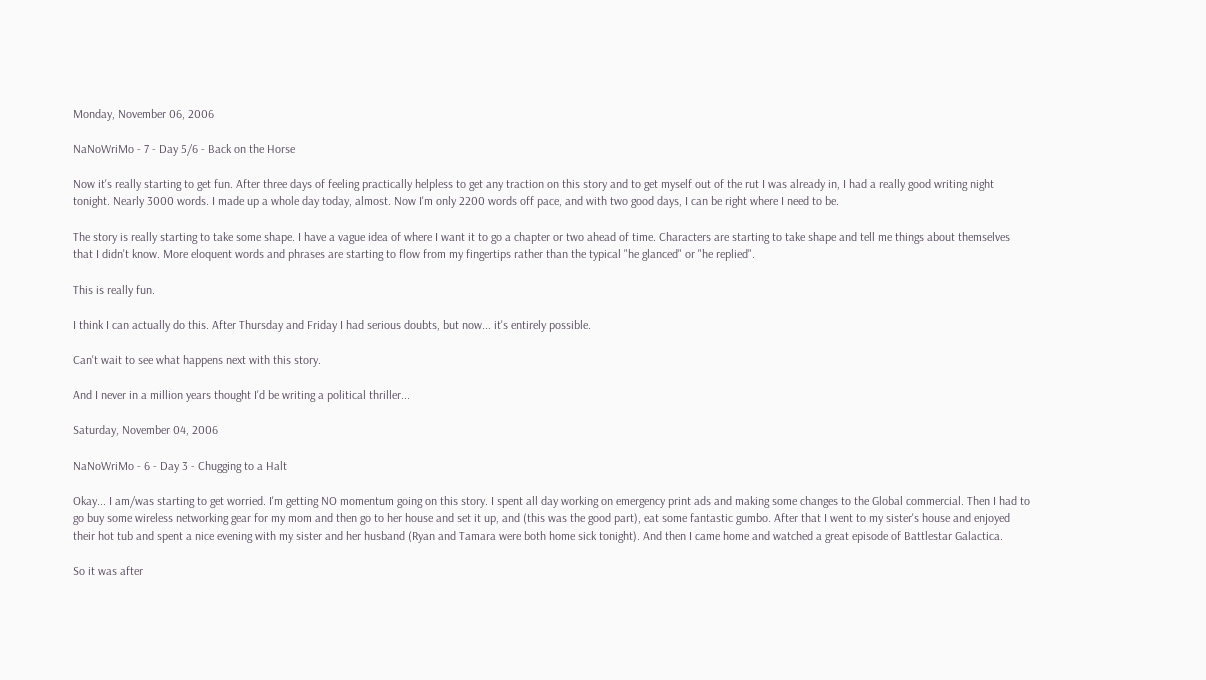Monday, November 06, 2006

NaNoWriMo - 7 - Day 5/6 - Back on the Horse

Now it's really starting to get fun. After three days of feeling practically helpless to get any traction on this story and to get myself out of the rut I was already in, I had a really good writing night tonight. Nearly 3000 words. I made up a whole day today, almost. Now I'm only 2200 words off pace, and with two good days, I can be right where I need to be.

The story is really starting to take some shape. I have a vague idea of where I want it to go a chapter or two ahead of time. Characters are starting to take shape and tell me things about themselves that I didn't know. More eloquent words and phrases are starting to flow from my fingertips rather than the typical "he glanced" or "he replied".

This is really fun.

I think I can actually do this. After Thursday and Friday I had serious doubts, but now... it's entirely possible.

Can't wait to see what happens next with this story.

And I never in a million years thought I'd be writing a political thriller...

Saturday, November 04, 2006

NaNoWriMo - 6 - Day 3 - Chugging to a Halt

Okay... I am/was starting to get worried. I'm getting NO momentum going on this story. I spent all day working on emergency print ads and making some changes to the Global commercial. Then I had to go buy some wireless networking gear for my mom and then go to her house and set it up, and (this was the good part), eat some fantastic gumbo. After that I went to my sister's house and enjoyed their hot tub and spent a nice evening with my sister and her husband (Ryan and Tamara were both home sick tonight). And then I came home and watched a great episode of Battlestar Galactica.

So it was after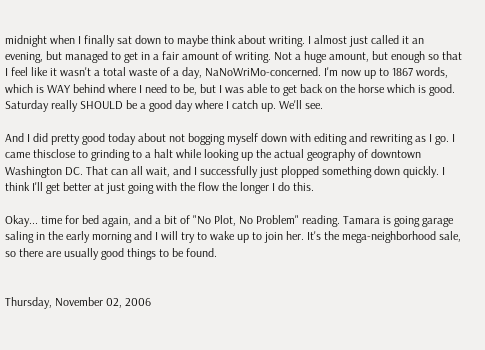midnight when I finally sat down to maybe think about writing. I almost just called it an evening, but managed to get in a fair amount of writing. Not a huge amount, but enough so that I feel like it wasn't a total waste of a day, NaNoWriMo-concerned. I'm now up to 1867 words, which is WAY behind where I need to be, but I was able to get back on the horse which is good. Saturday really SHOULD be a good day where I catch up. We'll see.

And I did pretty good today about not bogging myself down with editing and rewriting as I go. I came thisclose to grinding to a halt while looking up the actual geography of downtown Washington DC. That can all wait, and I successfully just plopped something down quickly. I think I'll get better at just going with the flow the longer I do this.

Okay... time for bed again, and a bit of "No Plot, No Problem" reading. Tamara is going garage saling in the early morning and I will try to wake up to join her. It's the mega-neighborhood sale, so there are usually good things to be found.


Thursday, November 02, 2006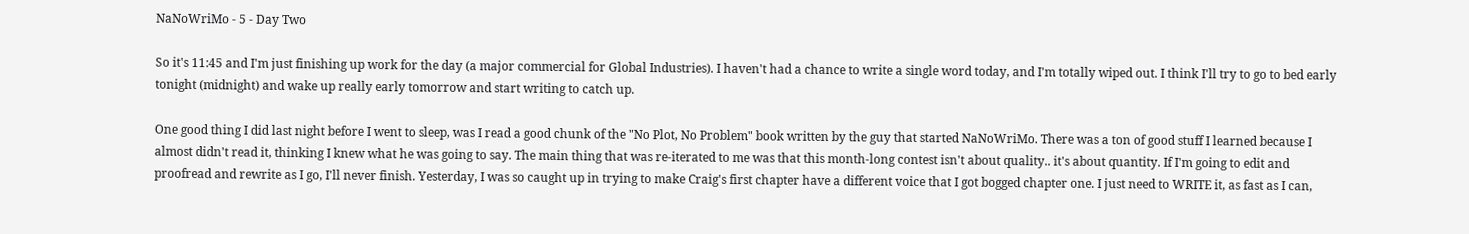NaNoWriMo - 5 - Day Two

So it's 11:45 and I'm just finishing up work for the day (a major commercial for Global Industries). I haven't had a chance to write a single word today, and I'm totally wiped out. I think I'll try to go to bed early tonight (midnight) and wake up really early tomorrow and start writing to catch up.

One good thing I did last night before I went to sleep, was I read a good chunk of the "No Plot, No Problem" book written by the guy that started NaNoWriMo. There was a ton of good stuff I learned because I almost didn't read it, thinking I knew what he was going to say. The main thing that was re-iterated to me was that this month-long contest isn't about quality.. it's about quantity. If I'm going to edit and proofread and rewrite as I go, I'll never finish. Yesterday, I was so caught up in trying to make Craig's first chapter have a different voice that I got bogged chapter one. I just need to WRITE it, as fast as I can,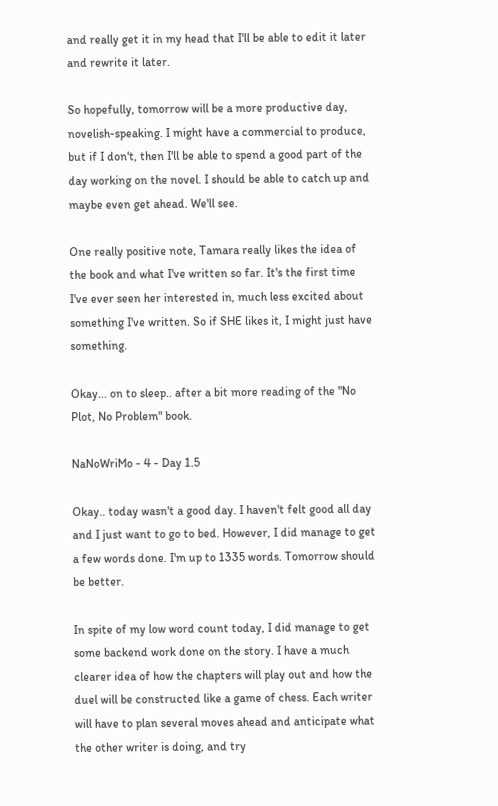and really get it in my head that I'll be able to edit it later and rewrite it later.

So hopefully, tomorrow will be a more productive day, novelish-speaking. I might have a commercial to produce, but if I don't, then I'll be able to spend a good part of the day working on the novel. I should be able to catch up and maybe even get ahead. We'll see.

One really positive note, Tamara really likes the idea of the book and what I've written so far. It's the first time I've ever seen her interested in, much less excited about something I've written. So if SHE likes it, I might just have something.

Okay... on to sleep.. after a bit more reading of the "No Plot, No Problem" book.

NaNoWriMo - 4 - Day 1.5

Okay.. today wasn't a good day. I haven't felt good all day and I just want to go to bed. However, I did manage to get a few words done. I'm up to 1335 words. Tomorrow should be better.

In spite of my low word count today, I did manage to get some backend work done on the story. I have a much clearer idea of how the chapters will play out and how the duel will be constructed like a game of chess. Each writer will have to plan several moves ahead and anticipate what the other writer is doing, and try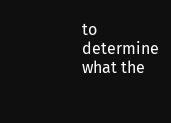to determine what the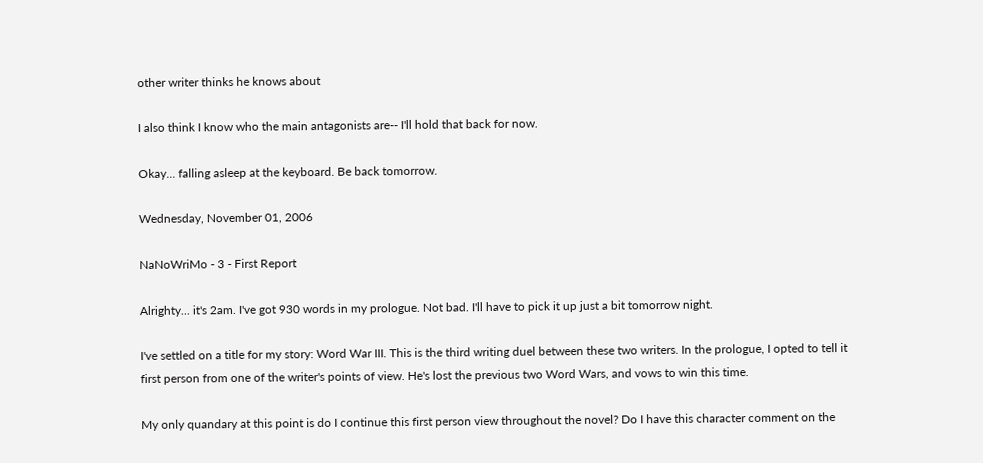other writer thinks he knows about

I also think I know who the main antagonists are-- I'll hold that back for now.

Okay... falling asleep at the keyboard. Be back tomorrow.

Wednesday, November 01, 2006

NaNoWriMo - 3 - First Report

Alrighty... it's 2am. I've got 930 words in my prologue. Not bad. I'll have to pick it up just a bit tomorrow night.

I've settled on a title for my story: Word War III. This is the third writing duel between these two writers. In the prologue, I opted to tell it first person from one of the writer's points of view. He's lost the previous two Word Wars, and vows to win this time.

My only quandary at this point is do I continue this first person view throughout the novel? Do I have this character comment on the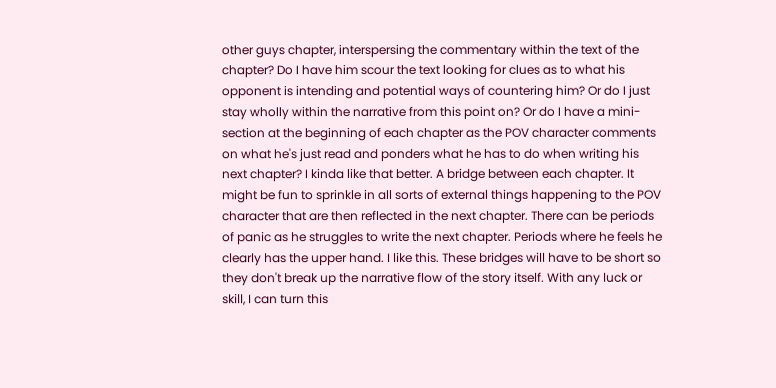other guys chapter, interspersing the commentary within the text of the chapter? Do I have him scour the text looking for clues as to what his opponent is intending and potential ways of countering him? Or do I just stay wholly within the narrative from this point on? Or do I have a mini-section at the beginning of each chapter as the POV character comments on what he's just read and ponders what he has to do when writing his next chapter? I kinda like that better. A bridge between each chapter. It might be fun to sprinkle in all sorts of external things happening to the POV character that are then reflected in the next chapter. There can be periods of panic as he struggles to write the next chapter. Periods where he feels he clearly has the upper hand. I like this. These bridges will have to be short so they don't break up the narrative flow of the story itself. With any luck or skill, I can turn this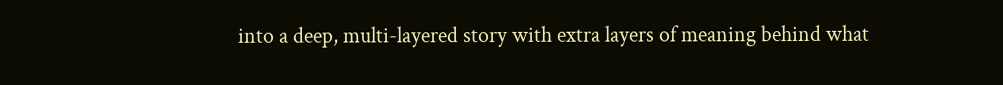into a deep, multi-layered story with extra layers of meaning behind what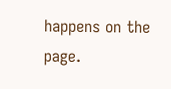happens on the page.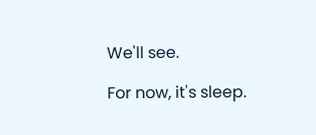We'll see.

For now, it's sleep.